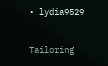• lydia9529

Tailoring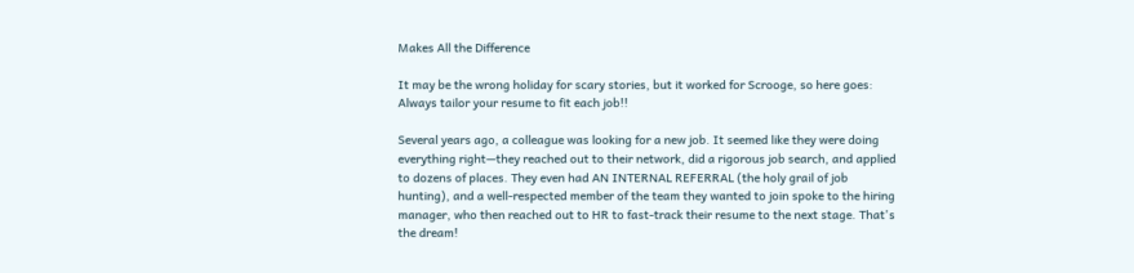Makes All the Difference

It may be the wrong holiday for scary stories, but it worked for Scrooge, so here goes: Always tailor your resume to fit each job!!

Several years ago, a colleague was looking for a new job. It seemed like they were doing everything right—they reached out to their network, did a rigorous job search, and applied to dozens of places. They even had AN INTERNAL REFERRAL (the holy grail of job hunting), and a well-respected member of the team they wanted to join spoke to the hiring manager, who then reached out to HR to fast-track their resume to the next stage. That's the dream!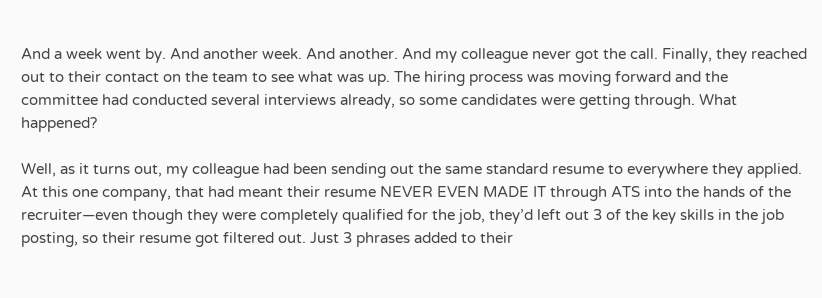And a week went by. And another week. And another. And my colleague never got the call. Finally, they reached out to their contact on the team to see what was up. The hiring process was moving forward and the committee had conducted several interviews already, so some candidates were getting through. What happened?

Well, as it turns out, my colleague had been sending out the same standard resume to everywhere they applied. At this one company, that had meant their resume NEVER EVEN MADE IT through ATS into the hands of the recruiter—even though they were completely qualified for the job, they’d left out 3 of the key skills in the job posting, so their resume got filtered out. Just 3 phrases added to their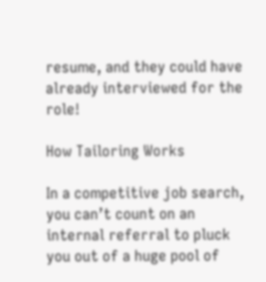resume, and they could have already interviewed for the role!

How Tailoring Works

In a competitive job search, you can’t count on an internal referral to pluck you out of a huge pool of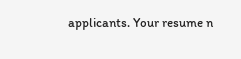applicants. Your resume n